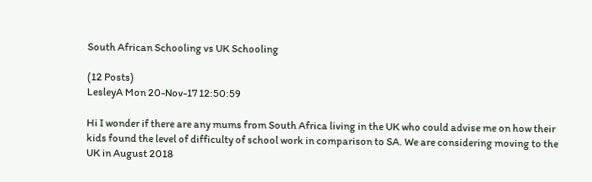South African Schooling vs UK Schooling

(12 Posts)
LesleyA Mon 20-Nov-17 12:50:59

Hi I wonder if there are any mums from South Africa living in the UK who could advise me on how their kids found the level of difficulty of school work in comparison to SA. We are considering moving to the UK in August 2018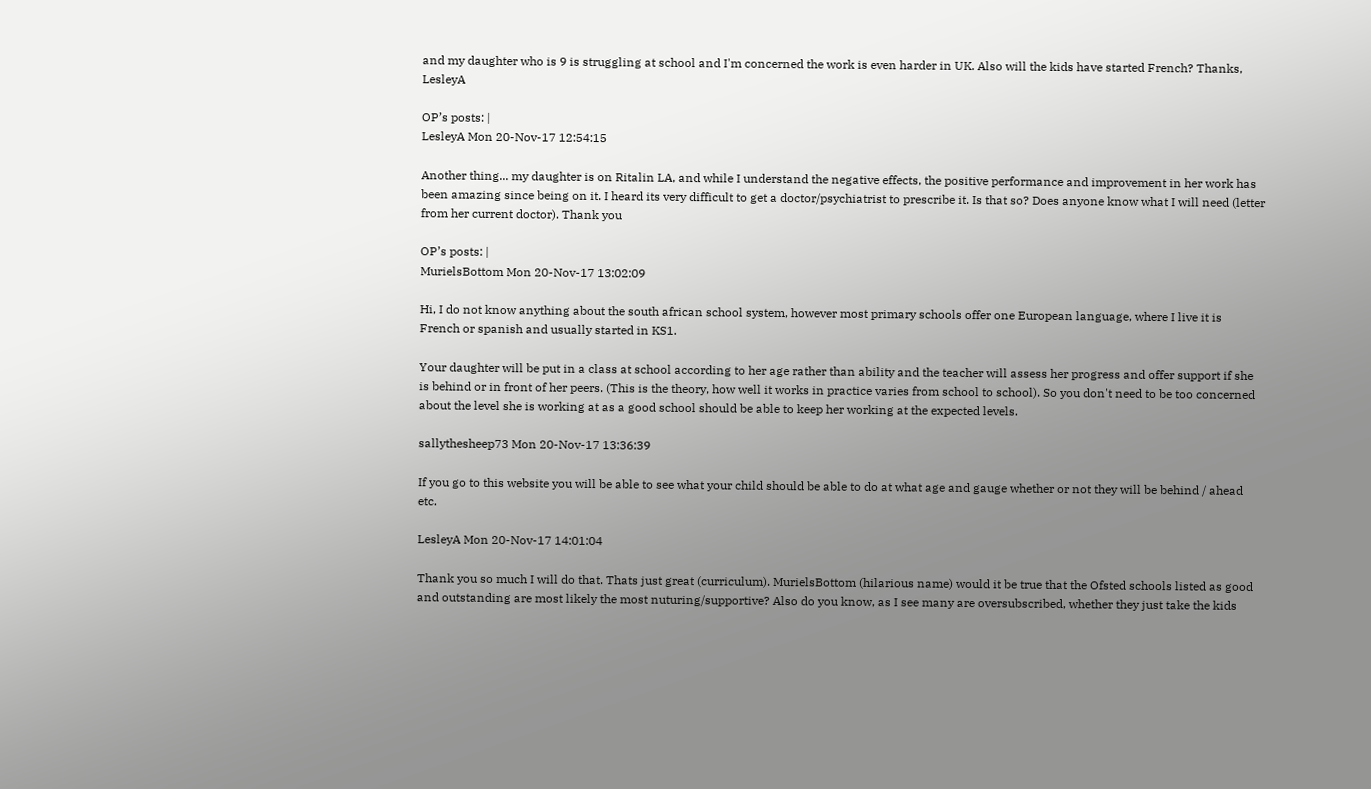and my daughter who is 9 is struggling at school and I'm concerned the work is even harder in UK. Also will the kids have started French? Thanks, LesleyA

OP’s posts: |
LesleyA Mon 20-Nov-17 12:54:15

Another thing... my daughter is on Ritalin LA, and while I understand the negative effects, the positive performance and improvement in her work has been amazing since being on it. I heard its very difficult to get a doctor/psychiatrist to prescribe it. Is that so? Does anyone know what I will need (letter from her current doctor). Thank you

OP’s posts: |
MurielsBottom Mon 20-Nov-17 13:02:09

Hi, I do not know anything about the south african school system, however most primary schools offer one European language, where I live it is French or spanish and usually started in KS1.

Your daughter will be put in a class at school according to her age rather than ability and the teacher will assess her progress and offer support if she is behind or in front of her peers. (This is the theory, how well it works in practice varies from school to school). So you don't need to be too concerned about the level she is working at as a good school should be able to keep her working at the expected levels.

sallythesheep73 Mon 20-Nov-17 13:36:39

If you go to this website you will be able to see what your child should be able to do at what age and gauge whether or not they will be behind / ahead etc.

LesleyA Mon 20-Nov-17 14:01:04

Thank you so much I will do that. Thats just great (curriculum). MurielsBottom (hilarious name) would it be true that the Ofsted schools listed as good and outstanding are most likely the most nuturing/supportive? Also do you know, as I see many are oversubscribed, whether they just take the kids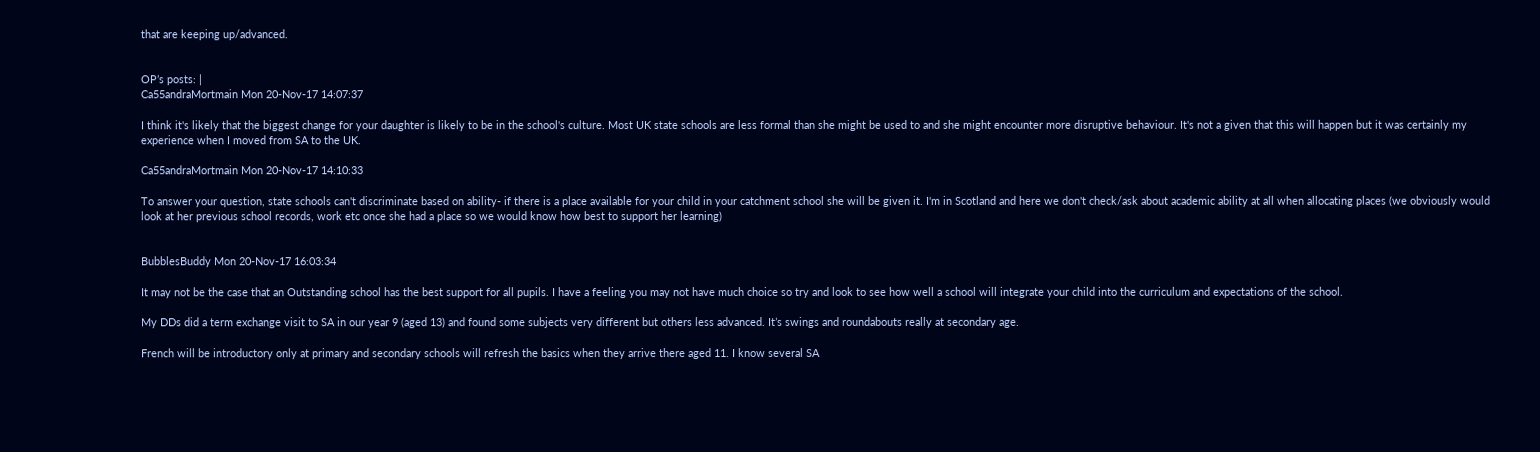that are keeping up/advanced.


OP’s posts: |
Ca55andraMortmain Mon 20-Nov-17 14:07:37

I think it's likely that the biggest change for your daughter is likely to be in the school's culture. Most UK state schools are less formal than she might be used to and she might encounter more disruptive behaviour. It's not a given that this will happen but it was certainly my experience when I moved from SA to the UK.

Ca55andraMortmain Mon 20-Nov-17 14:10:33

To answer your question, state schools can't discriminate based on ability- if there is a place available for your child in your catchment school she will be given it. I'm in Scotland and here we don't check/ask about academic ability at all when allocating places (we obviously would look at her previous school records, work etc once she had a place so we would know how best to support her learning)


BubblesBuddy Mon 20-Nov-17 16:03:34

It may not be the case that an Outstanding school has the best support for all pupils. I have a feeling you may not have much choice so try and look to see how well a school will integrate your child into the curriculum and expectations of the school.

My DDs did a term exchange visit to SA in our year 9 (aged 13) and found some subjects very different but others less advanced. It’s swings and roundabouts really at secondary age.

French will be introductory only at primary and secondary schools will refresh the basics when they arrive there aged 11. I know several SA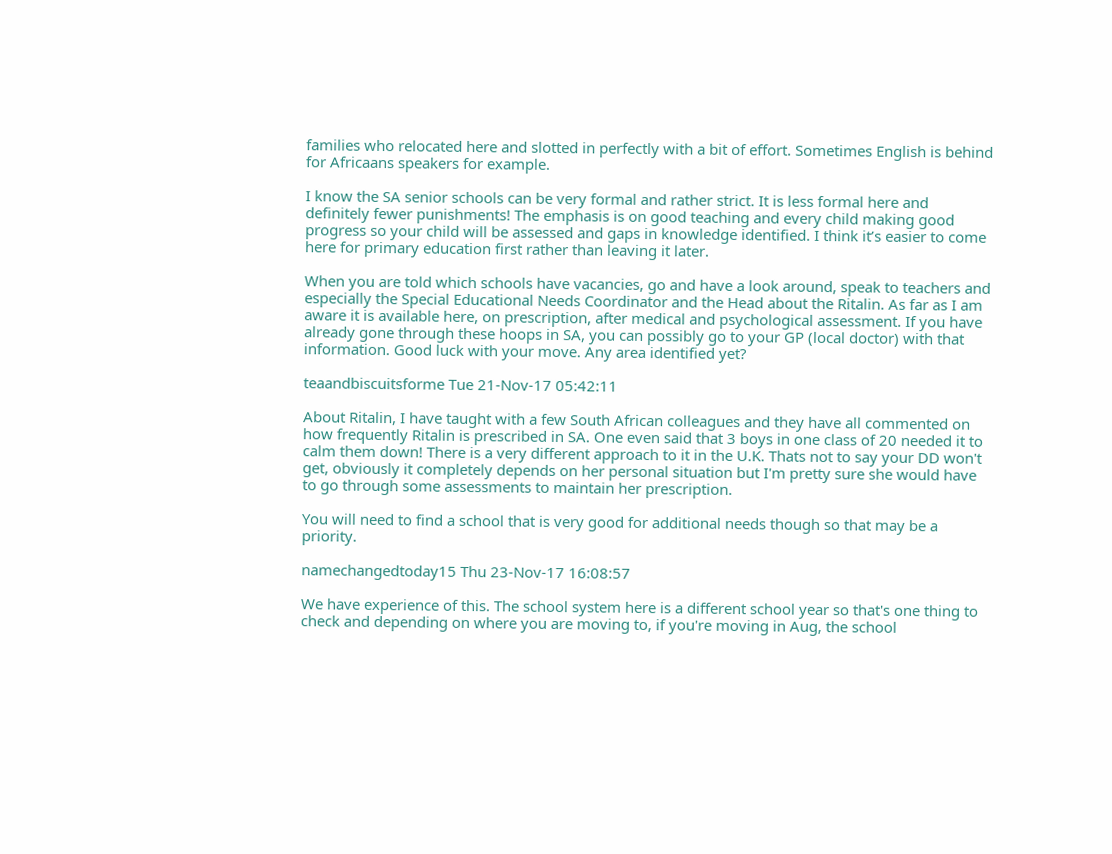families who relocated here and slotted in perfectly with a bit of effort. Sometimes English is behind for Africaans speakers for example.

I know the SA senior schools can be very formal and rather strict. It is less formal here and definitely fewer punishments! The emphasis is on good teaching and every child making good progress so your child will be assessed and gaps in knowledge identified. I think it’s easier to come here for primary education first rather than leaving it later.

When you are told which schools have vacancies, go and have a look around, speak to teachers and especially the Special Educational Needs Coordinator and the Head about the Ritalin. As far as I am aware it is available here, on prescription, after medical and psychological assessment. If you have already gone through these hoops in SA, you can possibly go to your GP (local doctor) with that information. Good luck with your move. Any area identified yet?

teaandbiscuitsforme Tue 21-Nov-17 05:42:11

About Ritalin, I have taught with a few South African colleagues and they have all commented on how frequently Ritalin is prescribed in SA. One even said that 3 boys in one class of 20 needed it to calm them down! There is a very different approach to it in the U.K. Thats not to say your DD won't get, obviously it completely depends on her personal situation but I'm pretty sure she would have to go through some assessments to maintain her prescription.

You will need to find a school that is very good for additional needs though so that may be a priority.

namechangedtoday15 Thu 23-Nov-17 16:08:57

We have experience of this. The school system here is a different school year so that's one thing to check and depending on where you are moving to, if you're moving in Aug, the school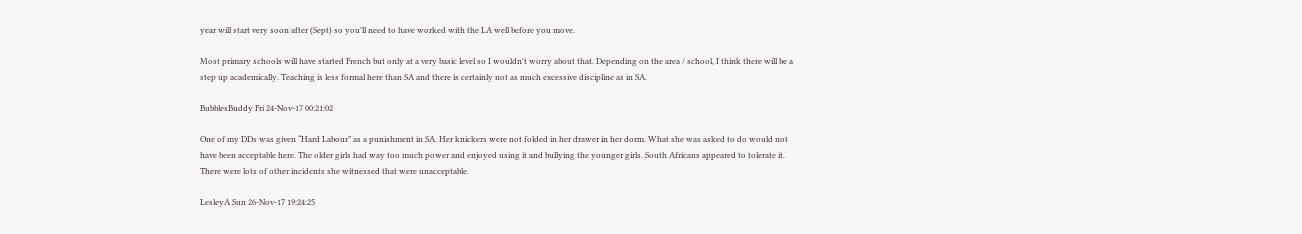year will start very soon after (Sept) so you'll need to have worked with the LA well before you move.

Most primary schools will have started French but only at a very basic level so I wouldn't worry about that. Depending on the area / school, I think there will be a step up academically. Teaching is less formal here than SA and there is certainly not as much excessive discipline as in SA.

BubblesBuddy Fri 24-Nov-17 00:21:02

One of my DDs was given “Hard Labour” as a punishment in SA. Her knickers were not folded in her drawer in her dorm. What she was asked to do would not have been acceptable here. The older girls had way too much power and enjoyed using it and bullying the younger girls. South Africans appeared to tolerate it. There were lots of other incidents she witnessed that were unacceptable.

LesleyA Sun 26-Nov-17 19:24:25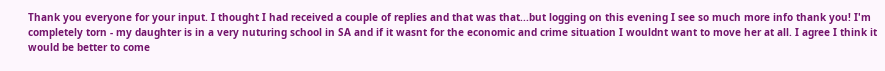Thank you everyone for your input. I thought I had received a couple of replies and that was that...but logging on this evening I see so much more info thank you! I'm completely torn - my daughter is in a very nuturing school in SA and if it wasnt for the economic and crime situation I wouldnt want to move her at all. I agree I think it would be better to come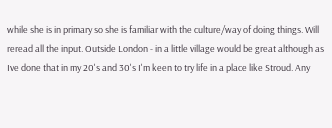while she is in primary so she is familiar with the culture/way of doing things. Will reread all the input. Outside London - in a little village would be great although as Ive done that in my 20's and 30's I'm keen to try life in a place like Stroud. Any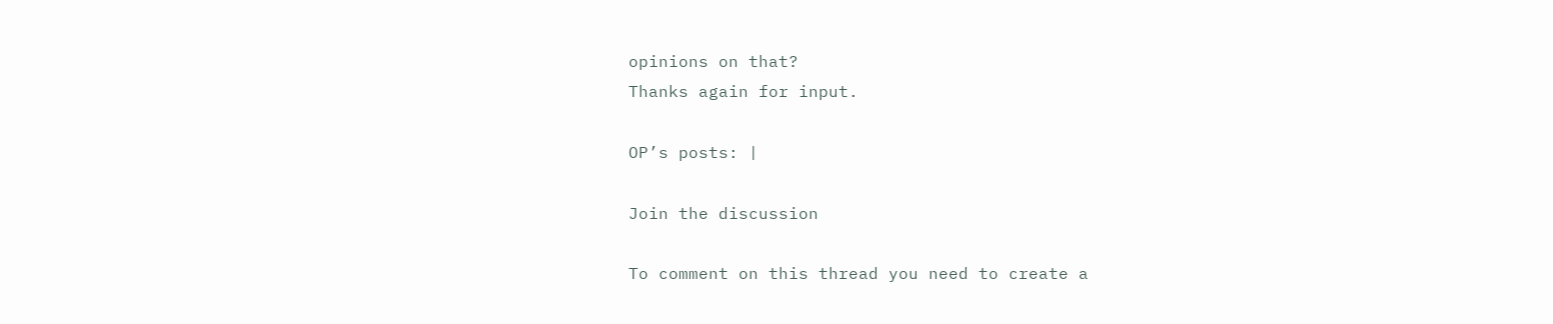opinions on that?
Thanks again for input.

OP’s posts: |

Join the discussion

To comment on this thread you need to create a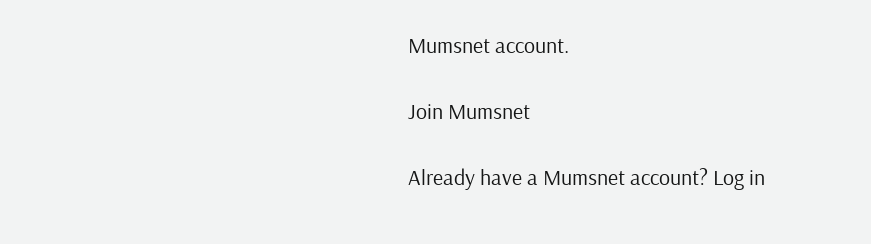Mumsnet account.

Join Mumsnet

Already have a Mumsnet account? Log in